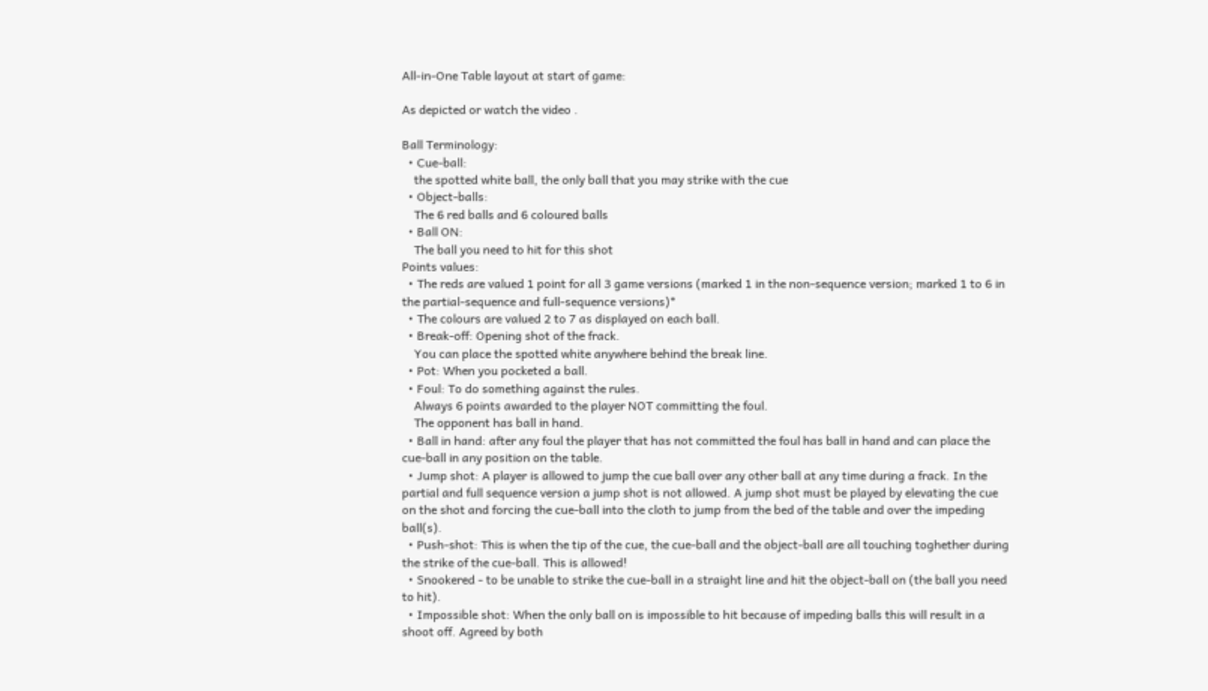All-in-One Table layout at start of game:

As depicted or watch the video .

Ball Terminology:
  • Cue-ball:
    the spotted white ball, the only ball that you may strike with the cue
  • Object-balls:
    The 6 red balls and 6 coloured balls
  • Ball ON:
    The ball you need to hit for this shot
Points values:
  • The reds are valued 1 point for all 3 game versions (marked 1 in the non-sequence version; marked 1 to 6 in the partial-sequence and full-sequence versions)*
  • The colours are valued 2 to 7 as displayed on each ball.
  • Break-off: Opening shot of the frack.
    You can place the spotted white anywhere behind the break line.
  • Pot: When you pocketed a ball.
  • Foul: To do something against the rules.
    Always 6 points awarded to the player NOT committing the foul.
    The opponent has ball in hand.
  • Ball in hand: after any foul the player that has not committed the foul has ball in hand and can place the cue-ball in any position on the table.
  • Jump shot: A player is allowed to jump the cue ball over any other ball at any time during a frack. In the partial and full sequence version a jump shot is not allowed. A jump shot must be played by elevating the cue on the shot and forcing the cue-ball into the cloth to jump from the bed of the table and over the impeding ball(s).
  • Push-shot: This is when the tip of the cue, the cue-ball and the object-ball are all touching toghether during the strike of the cue-ball. This is allowed!
  • Snookered - to be unable to strike the cue-ball in a straight line and hit the object-ball on (the ball you need to hit).
  • Impossible shot: When the only ball on is impossible to hit because of impeding balls this will result in a shoot off. Agreed by both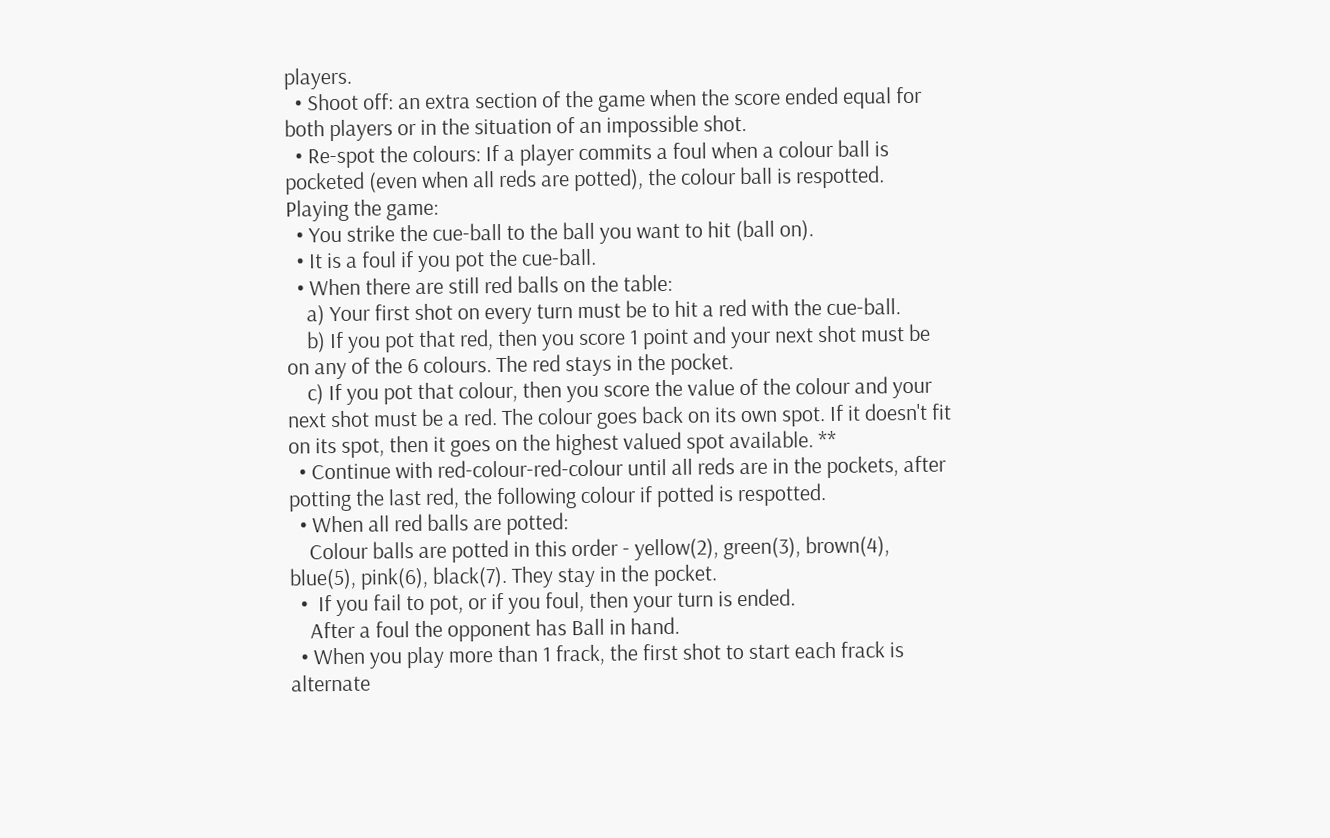players.
  • Shoot off: an extra section of the game when the score ended equal for both players or in the situation of an impossible shot.
  • Re-spot the colours: If a player commits a foul when a colour ball is pocketed (even when all reds are potted), the colour ball is respotted.
Playing the game:
  • You strike the cue-ball to the ball you want to hit (ball on).
  • It is a foul if you pot the cue-ball.
  • When there are still red balls on the table:
    a) Your first shot on every turn must be to hit a red with the cue-ball.
    b) If you pot that red, then you score 1 point and your next shot must be on any of the 6 colours. The red stays in the pocket.
    c) If you pot that colour, then you score the value of the colour and your next shot must be a red. The colour goes back on its own spot. If it doesn't fit on its spot, then it goes on the highest valued spot available. **
  • Continue with red-colour-red-colour until all reds are in the pockets, after potting the last red, the following colour if potted is respotted.
  • When all red balls are potted:
    Colour balls are potted in this order - yellow(2), green(3), brown(4), blue(5), pink(6), black(7). They stay in the pocket.
  •  If you fail to pot, or if you foul, then your turn is ended.
    After a foul the opponent has Ball in hand.
  • When you play more than 1 frack, the first shot to start each frack is alternate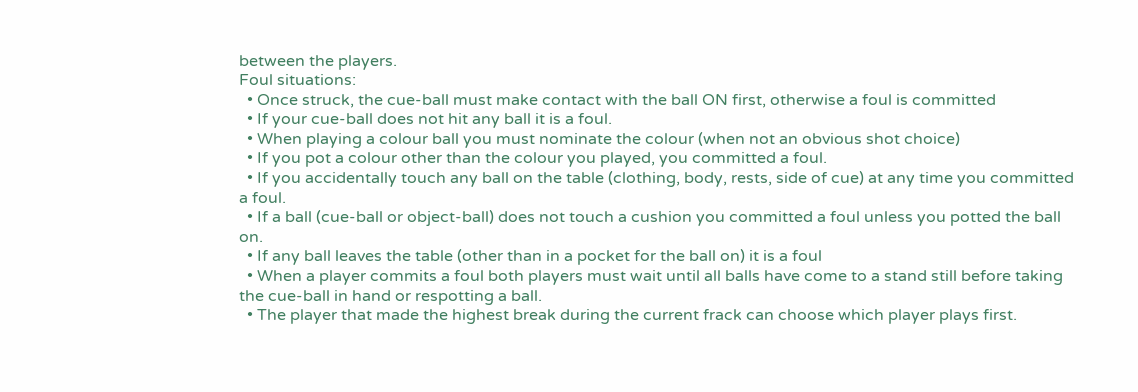between the players.
Foul situations:
  • Once struck, the cue-ball must make contact with the ball ON first, otherwise a foul is committed
  • If your cue-ball does not hit any ball it is a foul.
  • When playing a colour ball you must nominate the colour (when not an obvious shot choice)
  • If you pot a colour other than the colour you played, you committed a foul.
  • If you accidentally touch any ball on the table (clothing, body, rests, side of cue) at any time you committed a foul.
  • If a ball (cue-ball or object-ball) does not touch a cushion you committed a foul unless you potted the ball on.
  • If any ball leaves the table (other than in a pocket for the ball on) it is a foul
  • When a player commits a foul both players must wait until all balls have come to a stand still before taking the cue-ball in hand or respotting a ball.
  • The player that made the highest break during the current frack can choose which player plays first.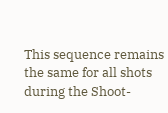This sequence remains the same for all shots during the Shoot-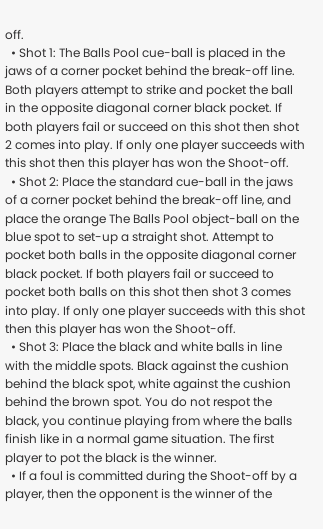off.
  • Shot 1: The Balls Pool cue-ball is placed in the jaws of a corner pocket behind the break-off line. Both players attempt to strike and pocket the ball in the opposite diagonal corner black pocket. If both players fail or succeed on this shot then shot 2 comes into play. If only one player succeeds with this shot then this player has won the Shoot-off.
  • Shot 2: Place the standard cue-ball in the jaws of a corner pocket behind the break-off line, and place the orange The Balls Pool object-ball on the blue spot to set-up a straight shot. Attempt to pocket both balls in the opposite diagonal corner black pocket. If both players fail or succeed to pocket both balls on this shot then shot 3 comes into play. If only one player succeeds with this shot then this player has won the Shoot-off.
  • Shot 3: Place the black and white balls in line with the middle spots. Black against the cushion behind the black spot, white against the cushion behind the brown spot. You do not respot the black, you continue playing from where the balls finish like in a normal game situation. The first player to pot the black is the winner.
  • If a foul is committed during the Shoot-off by a player, then the opponent is the winner of the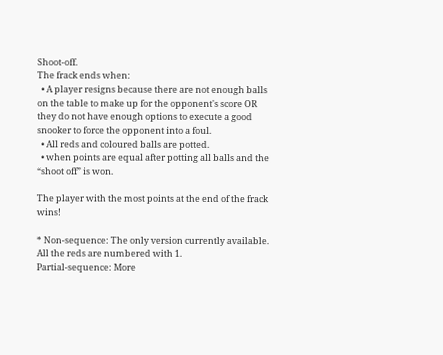Shoot-off.
The frack ends when:
  • A player resigns because there are not enough balls on the table to make up for the opponent's score OR they do not have enough options to execute a good snooker to force the opponent into a foul.
  • All reds and coloured balls are potted.
  • when points are equal after potting all balls and the “shoot off” is won.

The player with the most points at the end of the frack wins!

* Non-sequence: The only version currently available. All the reds are numbered with 1.
Partial-sequence: More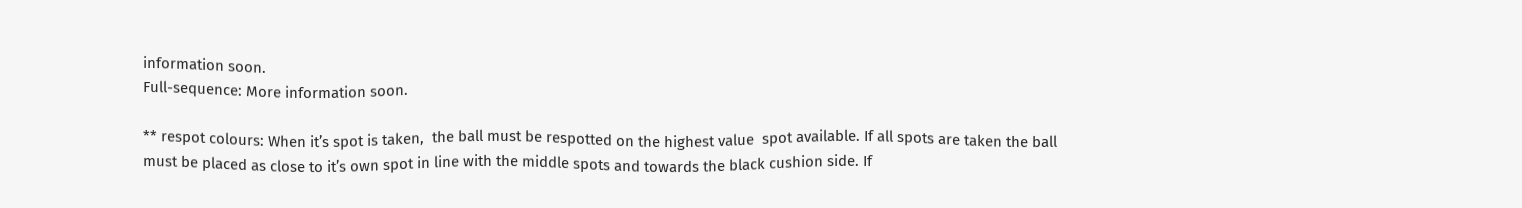information soon.
Full-sequence: More information soon.

** respot colours: When it’s spot is taken,  the ball must be respotted on the highest value  spot available. If all spots are taken the ball must be placed as close to it’s own spot in line with the middle spots and towards the black cushion side. If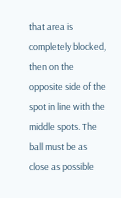that area is completely blocked, then on the opposite side of the spot in line with the middle spots. The ball must be as close as possible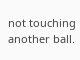not touching another ball.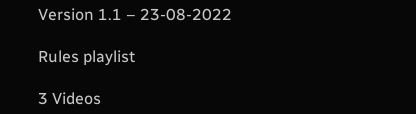Version 1.1 – 23-08-2022

Rules playlist

3 Videos